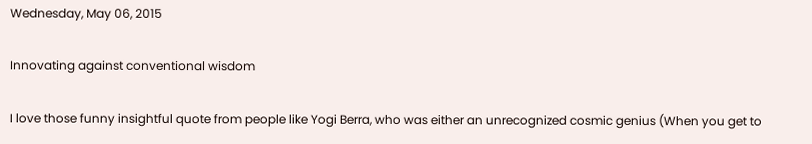Wednesday, May 06, 2015

Innovating against conventional wisdom

I love those funny insightful quote from people like Yogi Berra, who was either an unrecognized cosmic genius (When you get to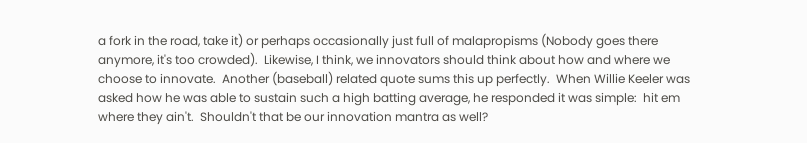a fork in the road, take it) or perhaps occasionally just full of malapropisms (Nobody goes there anymore, it's too crowded).  Likewise, I think, we innovators should think about how and where we choose to innovate.  Another (baseball) related quote sums this up perfectly.  When Willie Keeler was asked how he was able to sustain such a high batting average, he responded it was simple:  hit em where they ain't.  Shouldn't that be our innovation mantra as well?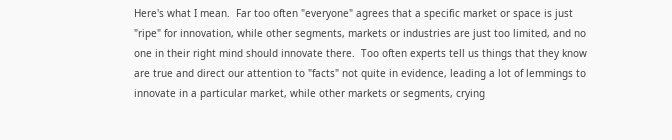Here's what I mean.  Far too often "everyone" agrees that a specific market or space is just "ripe" for innovation, while other segments, markets or industries are just too limited, and no one in their right mind should innovate there.  Too often experts tell us things that they know are true and direct our attention to "facts" not quite in evidence, leading a lot of lemmings to innovate in a particular market, while other markets or segments, crying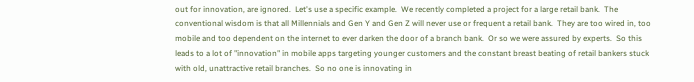out for innovation, are ignored.  Let's use a specific example.  We recently completed a project for a large retail bank.  The conventional wisdom is that all Millennials and Gen Y and Gen Z will never use or frequent a retail bank.  They are too wired in, too mobile and too dependent on the internet to ever darken the door of a branch bank.  Or so we were assured by experts.  So this leads to a lot of "innovation" in mobile apps targeting younger customers and the constant breast beating of retail bankers stuck with old, unattractive retail branches.  So no one is innovating in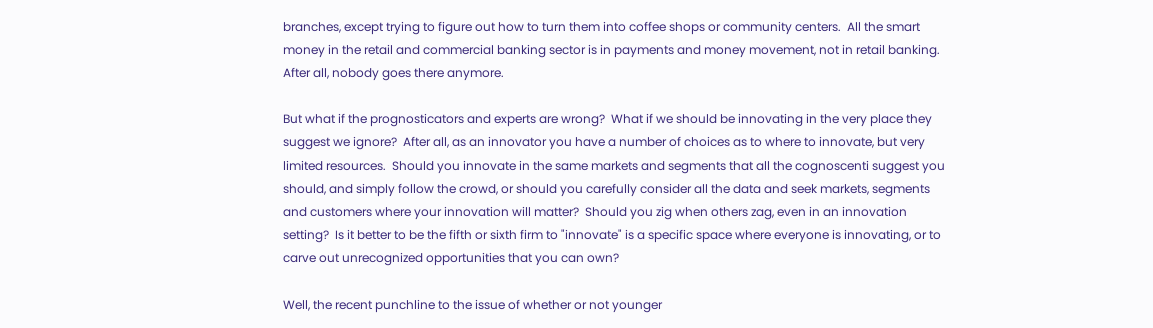branches, except trying to figure out how to turn them into coffee shops or community centers.  All the smart money in the retail and commercial banking sector is in payments and money movement, not in retail banking.  After all, nobody goes there anymore.

But what if the prognosticators and experts are wrong?  What if we should be innovating in the very place they suggest we ignore?  After all, as an innovator you have a number of choices as to where to innovate, but very limited resources.  Should you innovate in the same markets and segments that all the cognoscenti suggest you should, and simply follow the crowd, or should you carefully consider all the data and seek markets, segments and customers where your innovation will matter?  Should you zig when others zag, even in an innovation setting?  Is it better to be the fifth or sixth firm to "innovate" is a specific space where everyone is innovating, or to carve out unrecognized opportunities that you can own?

Well, the recent punchline to the issue of whether or not younger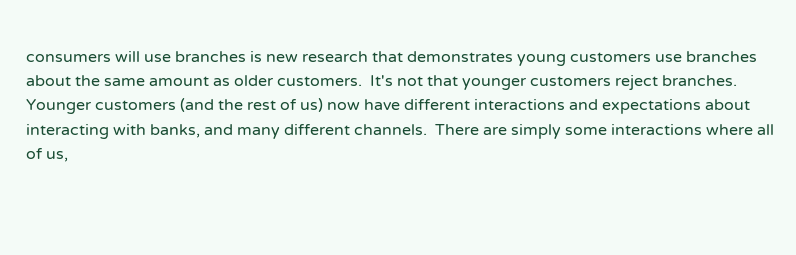consumers will use branches is new research that demonstrates young customers use branches about the same amount as older customers.  It's not that younger customers reject branches.  Younger customers (and the rest of us) now have different interactions and expectations about interacting with banks, and many different channels.  There are simply some interactions where all of us,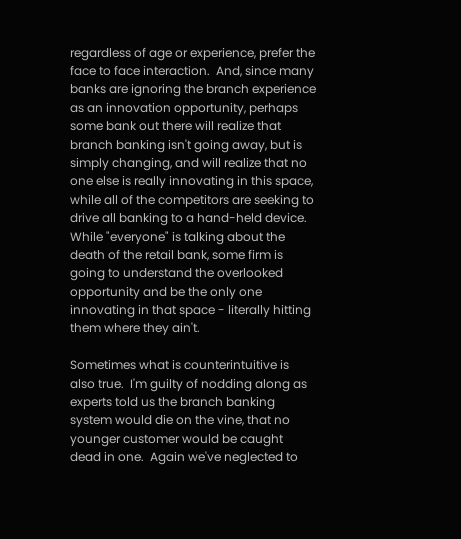regardless of age or experience, prefer the face to face interaction.  And, since many banks are ignoring the branch experience as an innovation opportunity, perhaps some bank out there will realize that branch banking isn't going away, but is simply changing, and will realize that no one else is really innovating in this space, while all of the competitors are seeking to drive all banking to a hand-held device.  While "everyone" is talking about the death of the retail bank, some firm is going to understand the overlooked opportunity and be the only one innovating in that space - literally hitting them where they ain't.

Sometimes what is counterintuitive is also true.  I'm guilty of nodding along as experts told us the branch banking system would die on the vine, that no younger customer would be caught dead in one.  Again we've neglected to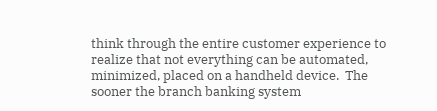think through the entire customer experience to realize that not everything can be automated, minimized, placed on a handheld device.  The sooner the branch banking system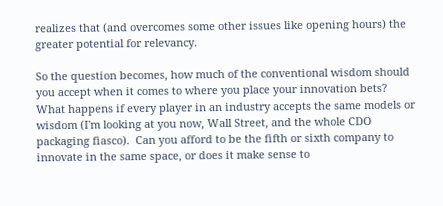realizes that (and overcomes some other issues like opening hours) the greater potential for relevancy.

So the question becomes, how much of the conventional wisdom should you accept when it comes to where you place your innovation bets?  What happens if every player in an industry accepts the same models or wisdom (I'm looking at you now, Wall Street, and the whole CDO packaging fiasco).  Can you afford to be the fifth or sixth company to innovate in the same space, or does it make sense to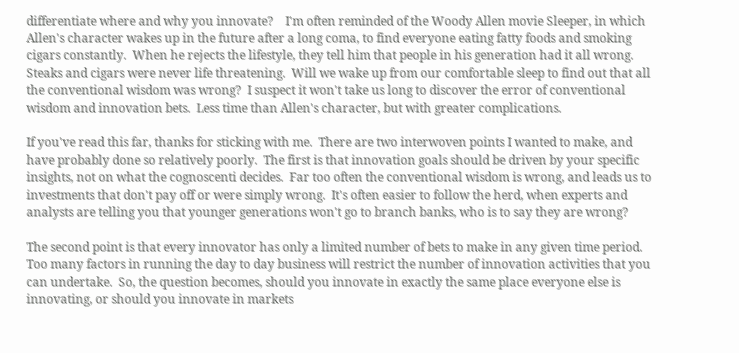differentiate where and why you innovate?    I'm often reminded of the Woody Allen movie Sleeper, in which Allen's character wakes up in the future after a long coma, to find everyone eating fatty foods and smoking cigars constantly.  When he rejects the lifestyle, they tell him that people in his generation had it all wrong.  Steaks and cigars were never life threatening.  Will we wake up from our comfortable sleep to find out that all the conventional wisdom was wrong?  I suspect it won't take us long to discover the error of conventional wisdom and innovation bets.  Less time than Allen's character, but with greater complications.

If you've read this far, thanks for sticking with me.  There are two interwoven points I wanted to make, and have probably done so relatively poorly.  The first is that innovation goals should be driven by your specific insights, not on what the cognoscenti decides.  Far too often the conventional wisdom is wrong, and leads us to investments that don't pay off or were simply wrong.  It's often easier to follow the herd, when experts and analysts are telling you that younger generations won't go to branch banks, who is to say they are wrong?

The second point is that every innovator has only a limited number of bets to make in any given time period.  Too many factors in running the day to day business will restrict the number of innovation activities that you can undertake.  So, the question becomes, should you innovate in exactly the same place everyone else is innovating, or should you innovate in markets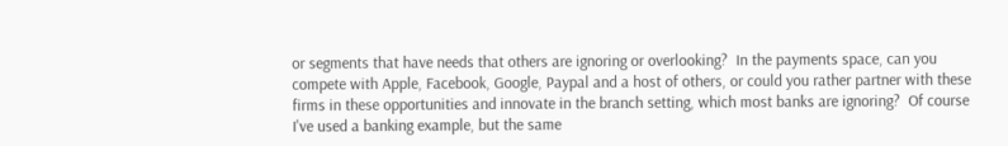or segments that have needs that others are ignoring or overlooking?  In the payments space, can you compete with Apple, Facebook, Google, Paypal and a host of others, or could you rather partner with these firms in these opportunities and innovate in the branch setting, which most banks are ignoring?  Of course I've used a banking example, but the same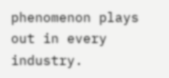phenomenon plays out in every industry.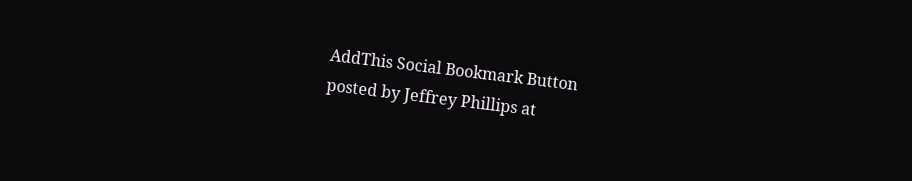AddThis Social Bookmark Button
posted by Jeffrey Phillips at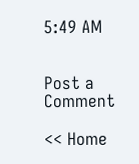5:49 AM


Post a Comment

<< Home